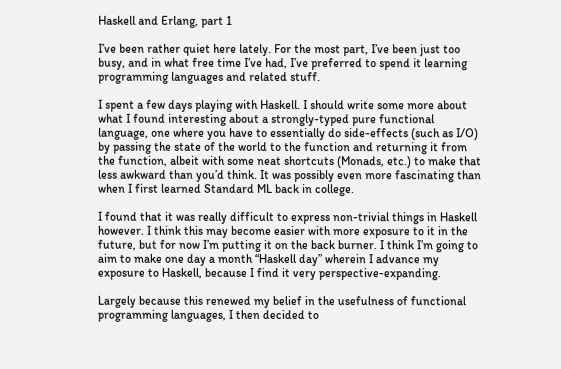Haskell and Erlang, part 1

I’ve been rather quiet here lately. For the most part, I’ve been just too busy, and in what free time I’ve had, I’ve preferred to spend it learning programming languages and related stuff.

I spent a few days playing with Haskell. I should write some more about what I found interesting about a strongly-typed pure functional language, one where you have to essentially do side-effects (such as I/O) by passing the state of the world to the function and returning it from the function, albeit with some neat shortcuts (Monads, etc.) to make that less awkward than you’d think. It was possibly even more fascinating than when I first learned Standard ML back in college.

I found that it was really difficult to express non-trivial things in Haskell however. I think this may become easier with more exposure to it in the future, but for now I’m putting it on the back burner. I think I’m going to aim to make one day a month “Haskell day” wherein I advance my exposure to Haskell, because I find it very perspective-expanding.

Largely because this renewed my belief in the usefulness of functional programming languages, I then decided to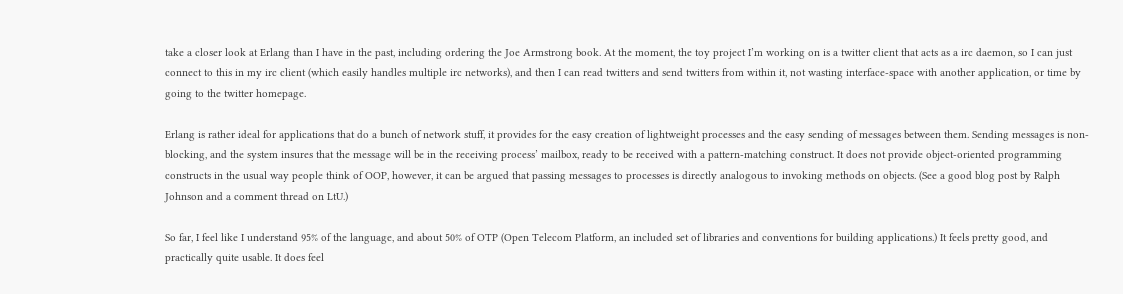take a closer look at Erlang than I have in the past, including ordering the Joe Armstrong book. At the moment, the toy project I’m working on is a twitter client that acts as a irc daemon, so I can just connect to this in my irc client (which easily handles multiple irc networks), and then I can read twitters and send twitters from within it, not wasting interface-space with another application, or time by going to the twitter homepage.

Erlang is rather ideal for applications that do a bunch of network stuff, it provides for the easy creation of lightweight processes and the easy sending of messages between them. Sending messages is non-blocking, and the system insures that the message will be in the receiving process’ mailbox, ready to be received with a pattern-matching construct. It does not provide object-oriented programming constructs in the usual way people think of OOP, however, it can be argued that passing messages to processes is directly analogous to invoking methods on objects. (See a good blog post by Ralph Johnson and a comment thread on LtU.)

So far, I feel like I understand 95% of the language, and about 50% of OTP (Open Telecom Platform, an included set of libraries and conventions for building applications.) It feels pretty good, and practically quite usable. It does feel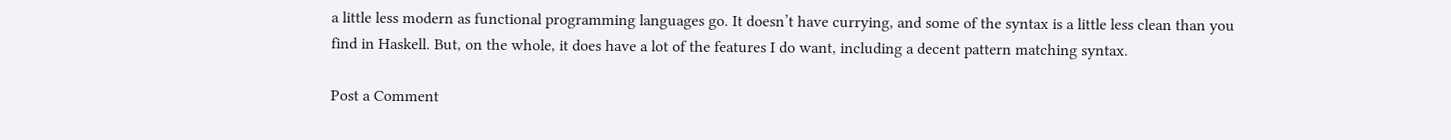a little less modern as functional programming languages go. It doesn’t have currying, and some of the syntax is a little less clean than you find in Haskell. But, on the whole, it does have a lot of the features I do want, including a decent pattern matching syntax.

Post a Comment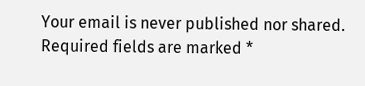Your email is never published nor shared. Required fields are marked *